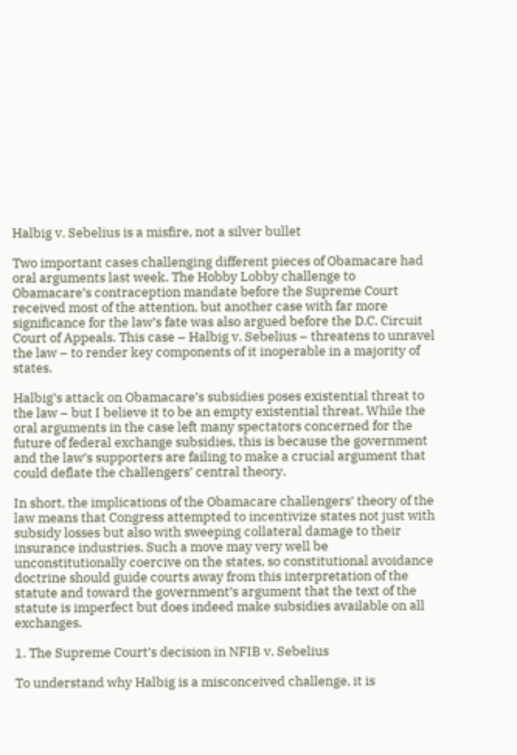Halbig v. Sebelius is a misfire, not a silver bullet

Two important cases challenging different pieces of Obamacare had oral arguments last week. The Hobby Lobby challenge to Obamacare’s contraception mandate before the Supreme Court received most of the attention, but another case with far more significance for the law’s fate was also argued before the D.C. Circuit Court of Appeals. This case – Halbig v. Sebelius – threatens to unravel the law – to render key components of it inoperable in a majority of states.

Halbig’s attack on Obamacare’s subsidies poses existential threat to the law – but I believe it to be an empty existential threat. While the oral arguments in the case left many spectators concerned for the future of federal exchange subsidies, this is because the government and the law’s supporters are failing to make a crucial argument that could deflate the challengers’ central theory.

In short, the implications of the Obamacare challengers’ theory of the law means that Congress attempted to incentivize states not just with subsidy losses but also with sweeping collateral damage to their insurance industries. Such a move may very well be unconstitutionally coercive on the states, so constitutional avoidance doctrine should guide courts away from this interpretation of the statute and toward the government’s argument that the text of the statute is imperfect but does indeed make subsidies available on all exchanges.

1. The Supreme Court’s decision in NFIB v. Sebelius

To understand why Halbig is a misconceived challenge, it is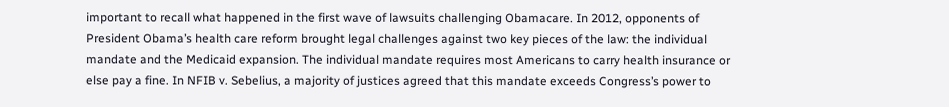important to recall what happened in the first wave of lawsuits challenging Obamacare. In 2012, opponents of President Obama’s health care reform brought legal challenges against two key pieces of the law: the individual mandate and the Medicaid expansion. The individual mandate requires most Americans to carry health insurance or else pay a fine. In NFIB v. Sebelius, a majority of justices agreed that this mandate exceeds Congress’s power to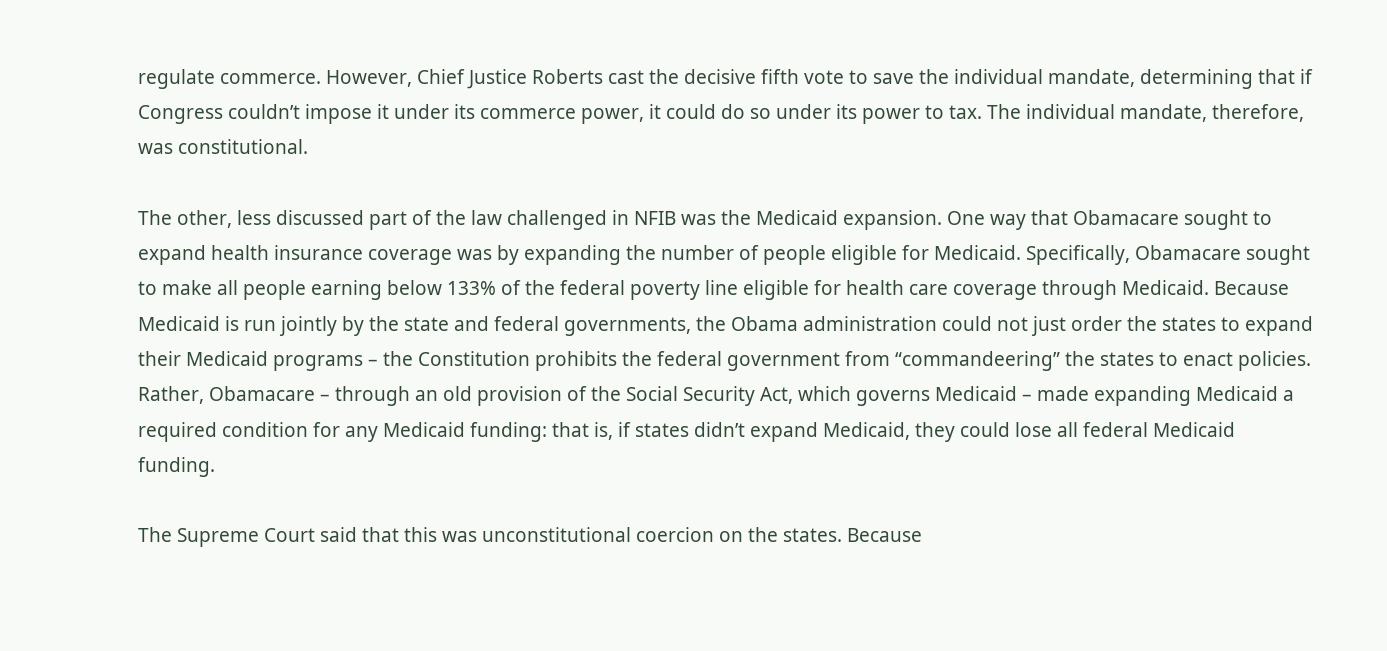regulate commerce. However, Chief Justice Roberts cast the decisive fifth vote to save the individual mandate, determining that if Congress couldn’t impose it under its commerce power, it could do so under its power to tax. The individual mandate, therefore, was constitutional.

The other, less discussed part of the law challenged in NFIB was the Medicaid expansion. One way that Obamacare sought to expand health insurance coverage was by expanding the number of people eligible for Medicaid. Specifically, Obamacare sought to make all people earning below 133% of the federal poverty line eligible for health care coverage through Medicaid. Because Medicaid is run jointly by the state and federal governments, the Obama administration could not just order the states to expand their Medicaid programs – the Constitution prohibits the federal government from “commandeering” the states to enact policies. Rather, Obamacare – through an old provision of the Social Security Act, which governs Medicaid – made expanding Medicaid a required condition for any Medicaid funding: that is, if states didn’t expand Medicaid, they could lose all federal Medicaid funding.

The Supreme Court said that this was unconstitutional coercion on the states. Because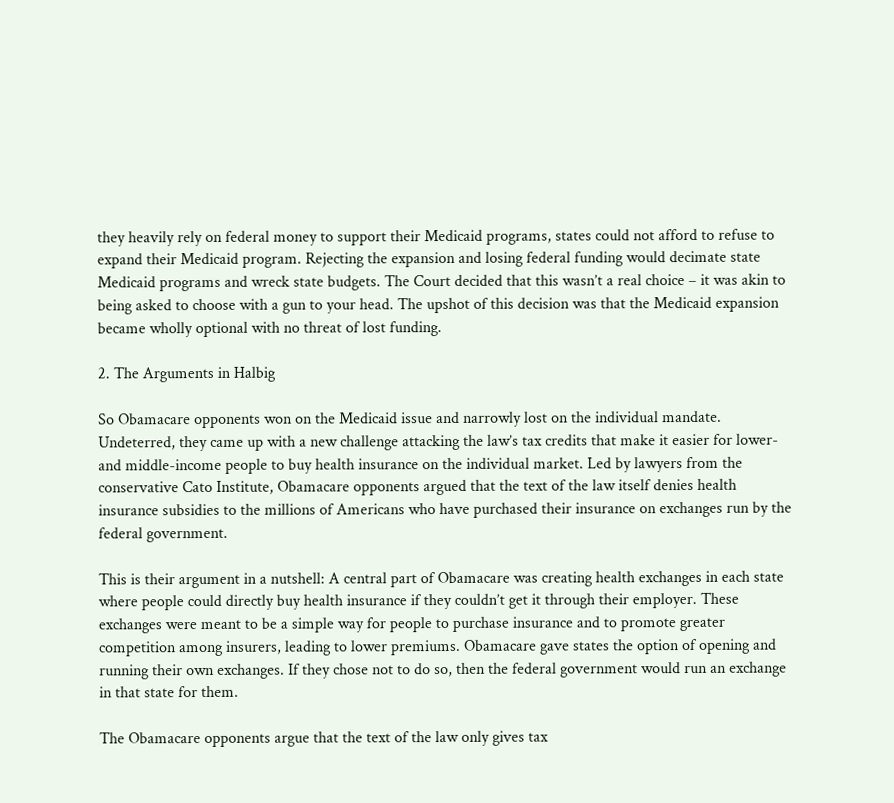they heavily rely on federal money to support their Medicaid programs, states could not afford to refuse to expand their Medicaid program. Rejecting the expansion and losing federal funding would decimate state Medicaid programs and wreck state budgets. The Court decided that this wasn’t a real choice – it was akin to being asked to choose with a gun to your head. The upshot of this decision was that the Medicaid expansion became wholly optional with no threat of lost funding.

2. The Arguments in Halbig

So Obamacare opponents won on the Medicaid issue and narrowly lost on the individual mandate. Undeterred, they came up with a new challenge attacking the law’s tax credits that make it easier for lower- and middle-income people to buy health insurance on the individual market. Led by lawyers from the conservative Cato Institute, Obamacare opponents argued that the text of the law itself denies health insurance subsidies to the millions of Americans who have purchased their insurance on exchanges run by the federal government.

This is their argument in a nutshell: A central part of Obamacare was creating health exchanges in each state where people could directly buy health insurance if they couldn’t get it through their employer. These exchanges were meant to be a simple way for people to purchase insurance and to promote greater competition among insurers, leading to lower premiums. Obamacare gave states the option of opening and running their own exchanges. If they chose not to do so, then the federal government would run an exchange in that state for them.

The Obamacare opponents argue that the text of the law only gives tax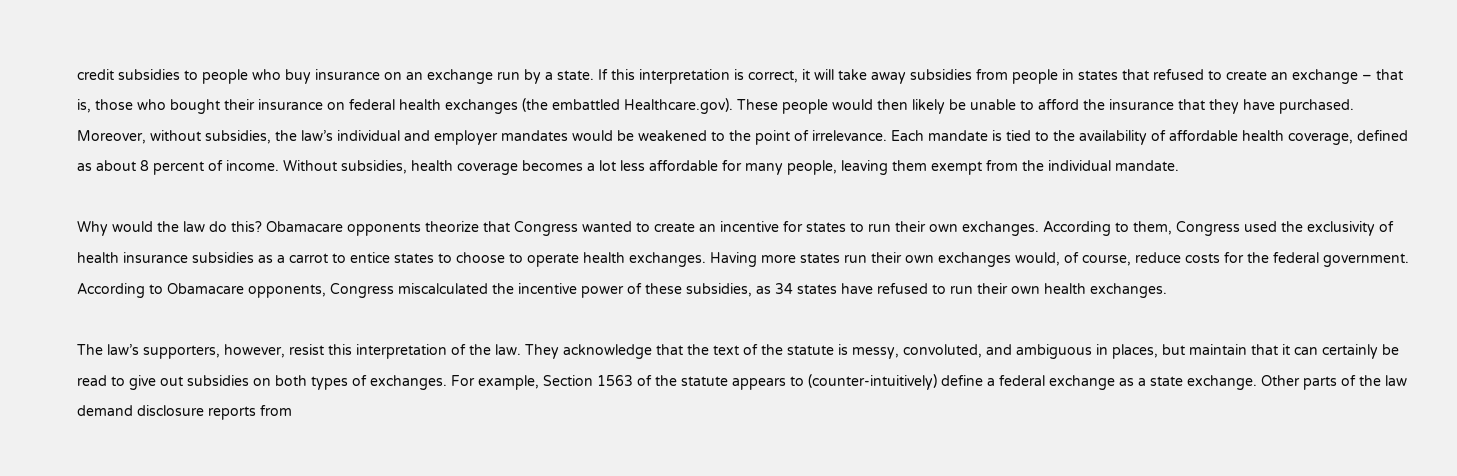credit subsidies to people who buy insurance on an exchange run by a state. If this interpretation is correct, it will take away subsidies from people in states that refused to create an exchange – that is, those who bought their insurance on federal health exchanges (the embattled Healthcare.gov). These people would then likely be unable to afford the insurance that they have purchased. Moreover, without subsidies, the law’s individual and employer mandates would be weakened to the point of irrelevance. Each mandate is tied to the availability of affordable health coverage, defined as about 8 percent of income. Without subsidies, health coverage becomes a lot less affordable for many people, leaving them exempt from the individual mandate.

Why would the law do this? Obamacare opponents theorize that Congress wanted to create an incentive for states to run their own exchanges. According to them, Congress used the exclusivity of health insurance subsidies as a carrot to entice states to choose to operate health exchanges. Having more states run their own exchanges would, of course, reduce costs for the federal government. According to Obamacare opponents, Congress miscalculated the incentive power of these subsidies, as 34 states have refused to run their own health exchanges.

The law’s supporters, however, resist this interpretation of the law. They acknowledge that the text of the statute is messy, convoluted, and ambiguous in places, but maintain that it can certainly be read to give out subsidies on both types of exchanges. For example, Section 1563 of the statute appears to (counter-intuitively) define a federal exchange as a state exchange. Other parts of the law demand disclosure reports from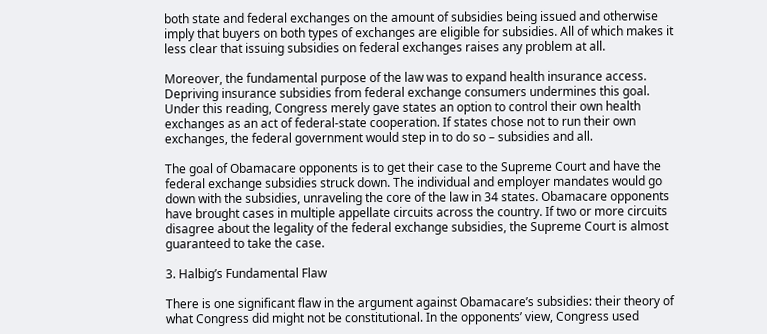both state and federal exchanges on the amount of subsidies being issued and otherwise imply that buyers on both types of exchanges are eligible for subsidies. All of which makes it less clear that issuing subsidies on federal exchanges raises any problem at all.

Moreover, the fundamental purpose of the law was to expand health insurance access. Depriving insurance subsidies from federal exchange consumers undermines this goal. Under this reading, Congress merely gave states an option to control their own health exchanges as an act of federal-state cooperation. If states chose not to run their own exchanges, the federal government would step in to do so – subsidies and all.

The goal of Obamacare opponents is to get their case to the Supreme Court and have the federal exchange subsidies struck down. The individual and employer mandates would go down with the subsidies, unraveling the core of the law in 34 states. Obamacare opponents have brought cases in multiple appellate circuits across the country. If two or more circuits disagree about the legality of the federal exchange subsidies, the Supreme Court is almost guaranteed to take the case.

3. Halbig’s Fundamental Flaw

There is one significant flaw in the argument against Obamacare’s subsidies: their theory of what Congress did might not be constitutional. In the opponents’ view, Congress used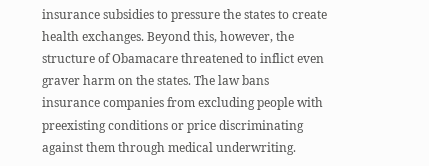insurance subsidies to pressure the states to create health exchanges. Beyond this, however, the structure of Obamacare threatened to inflict even graver harm on the states. The law bans insurance companies from excluding people with preexisting conditions or price discriminating against them through medical underwriting.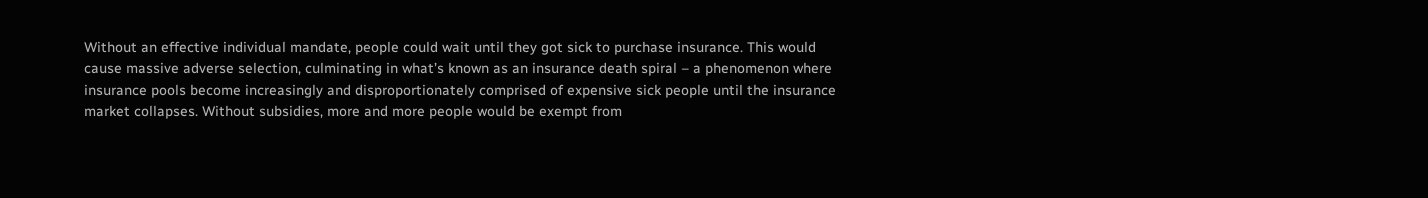Without an effective individual mandate, people could wait until they got sick to purchase insurance. This would cause massive adverse selection, culminating in what’s known as an insurance death spiral – a phenomenon where insurance pools become increasingly and disproportionately comprised of expensive sick people until the insurance market collapses. Without subsidies, more and more people would be exempt from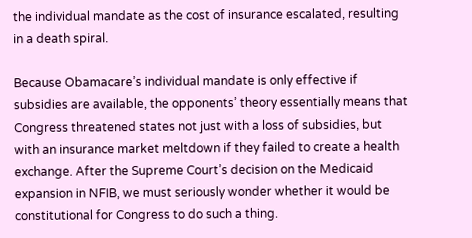the individual mandate as the cost of insurance escalated, resulting in a death spiral.

Because Obamacare’s individual mandate is only effective if subsidies are available, the opponents’ theory essentially means that Congress threatened states not just with a loss of subsidies, but with an insurance market meltdown if they failed to create a health exchange. After the Supreme Court’s decision on the Medicaid expansion in NFIB, we must seriously wonder whether it would be constitutional for Congress to do such a thing.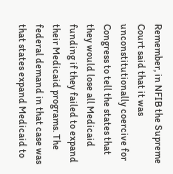Remember, in NFIB the Supreme Court said that it was unconstitutionally coercive for Congress to tell the states that they would lose all Medicaid funding if they failed to expand their Medicaid programs. The federal demand in that case was that states expand Medicaid to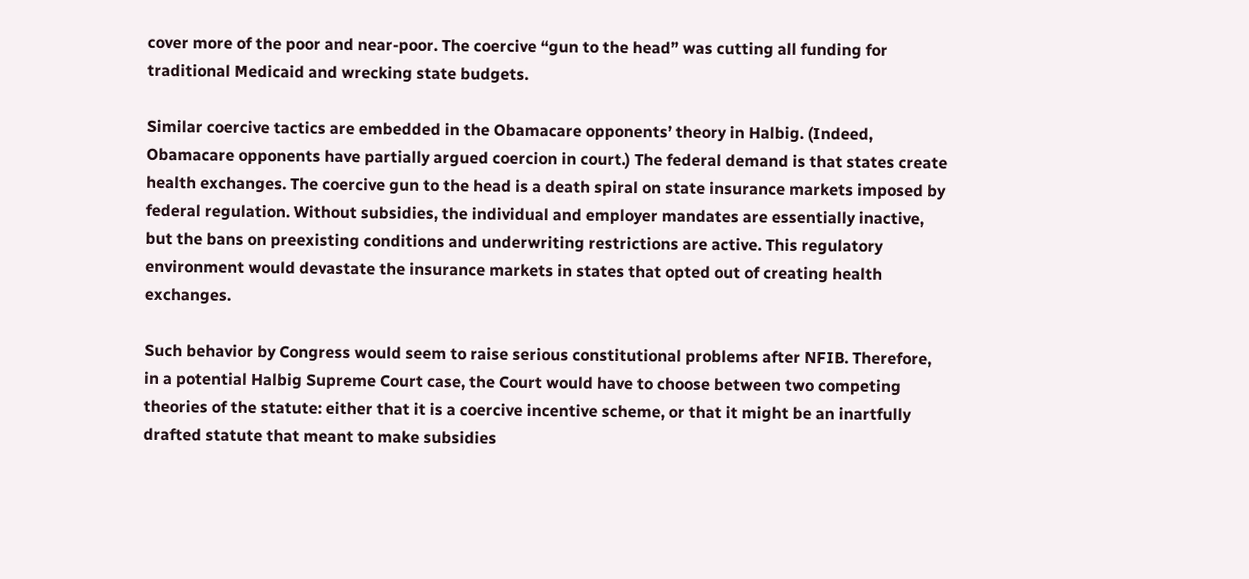cover more of the poor and near-poor. The coercive “gun to the head” was cutting all funding for traditional Medicaid and wrecking state budgets.

Similar coercive tactics are embedded in the Obamacare opponents’ theory in Halbig. (Indeed, Obamacare opponents have partially argued coercion in court.) The federal demand is that states create health exchanges. The coercive gun to the head is a death spiral on state insurance markets imposed by federal regulation. Without subsidies, the individual and employer mandates are essentially inactive, but the bans on preexisting conditions and underwriting restrictions are active. This regulatory environment would devastate the insurance markets in states that opted out of creating health exchanges.

Such behavior by Congress would seem to raise serious constitutional problems after NFIB. Therefore, in a potential Halbig Supreme Court case, the Court would have to choose between two competing theories of the statute: either that it is a coercive incentive scheme, or that it might be an inartfully drafted statute that meant to make subsidies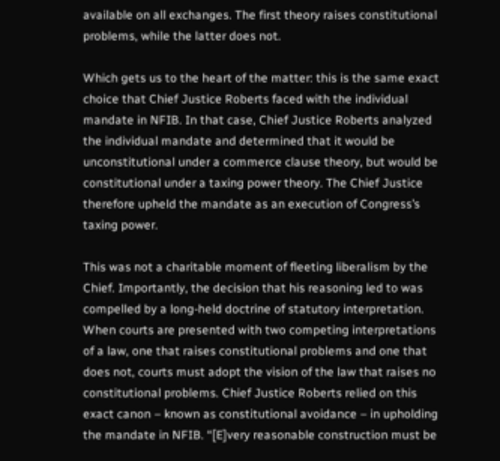available on all exchanges. The first theory raises constitutional problems, while the latter does not.

Which gets us to the heart of the matter: this is the same exact choice that Chief Justice Roberts faced with the individual mandate in NFIB. In that case, Chief Justice Roberts analyzed the individual mandate and determined that it would be unconstitutional under a commerce clause theory, but would be constitutional under a taxing power theory. The Chief Justice therefore upheld the mandate as an execution of Congress’s taxing power.

This was not a charitable moment of fleeting liberalism by the Chief. Importantly, the decision that his reasoning led to was compelled by a long-held doctrine of statutory interpretation. When courts are presented with two competing interpretations of a law, one that raises constitutional problems and one that does not, courts must adopt the vision of the law that raises no constitutional problems. Chief Justice Roberts relied on this exact canon – known as constitutional avoidance – in upholding the mandate in NFIB. “[E]very reasonable construction must be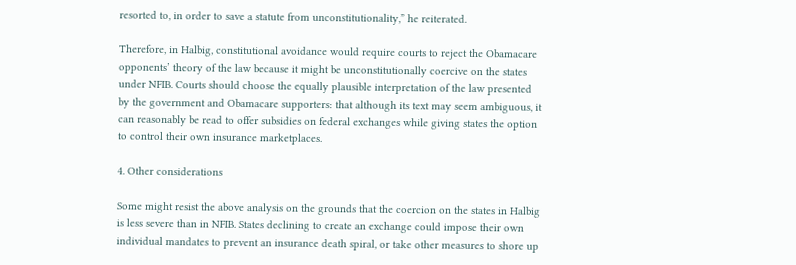resorted to, in order to save a statute from unconstitutionality,” he reiterated.

Therefore, in Halbig, constitutional avoidance would require courts to reject the Obamacare opponents’ theory of the law because it might be unconstitutionally coercive on the states under NFIB. Courts should choose the equally plausible interpretation of the law presented by the government and Obamacare supporters: that although its text may seem ambiguous, it can reasonably be read to offer subsidies on federal exchanges while giving states the option to control their own insurance marketplaces.

4. Other considerations

Some might resist the above analysis on the grounds that the coercion on the states in Halbig is less severe than in NFIB. States declining to create an exchange could impose their own individual mandates to prevent an insurance death spiral, or take other measures to shore up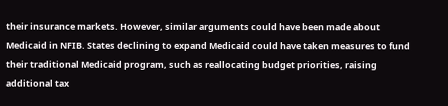their insurance markets. However, similar arguments could have been made about Medicaid in NFIB. States declining to expand Medicaid could have taken measures to fund their traditional Medicaid program, such as reallocating budget priorities, raising additional tax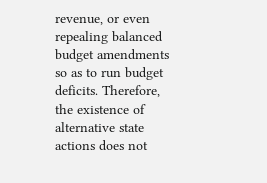revenue, or even repealing balanced budget amendments so as to run budget deficits. Therefore, the existence of alternative state actions does not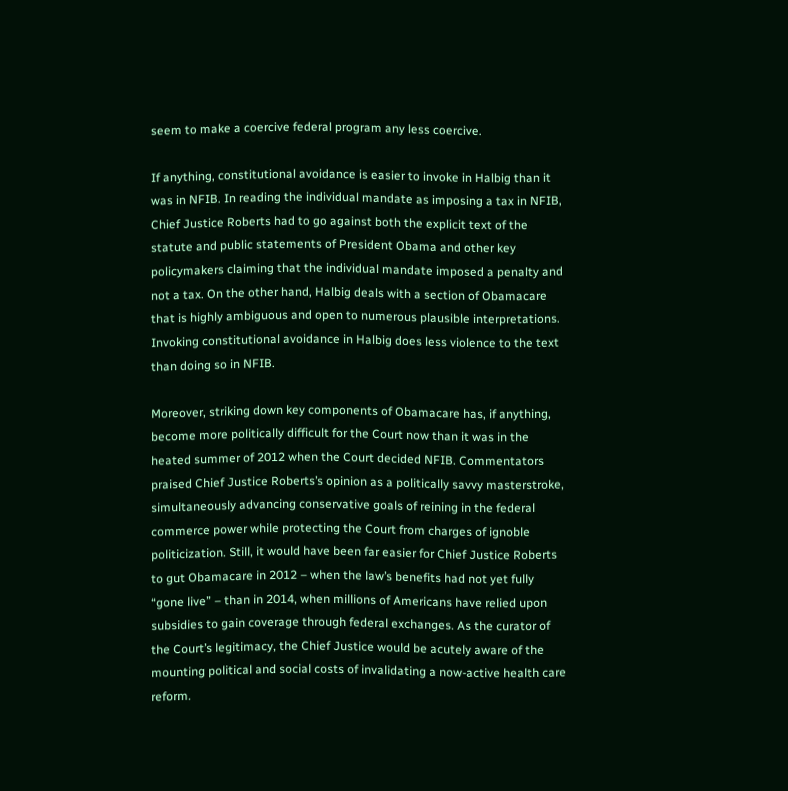seem to make a coercive federal program any less coercive.

If anything, constitutional avoidance is easier to invoke in Halbig than it was in NFIB. In reading the individual mandate as imposing a tax in NFIB, Chief Justice Roberts had to go against both the explicit text of the statute and public statements of President Obama and other key policymakers claiming that the individual mandate imposed a penalty and not a tax. On the other hand, Halbig deals with a section of Obamacare that is highly ambiguous and open to numerous plausible interpretations. Invoking constitutional avoidance in Halbig does less violence to the text than doing so in NFIB.

Moreover, striking down key components of Obamacare has, if anything, become more politically difficult for the Court now than it was in the heated summer of 2012 when the Court decided NFIB. Commentators praised Chief Justice Roberts’s opinion as a politically savvy masterstroke, simultaneously advancing conservative goals of reining in the federal commerce power while protecting the Court from charges of ignoble politicization. Still, it would have been far easier for Chief Justice Roberts to gut Obamacare in 2012 – when the law’s benefits had not yet fully “gone live” – than in 2014, when millions of Americans have relied upon subsidies to gain coverage through federal exchanges. As the curator of the Court’s legitimacy, the Chief Justice would be acutely aware of the mounting political and social costs of invalidating a now-active health care reform.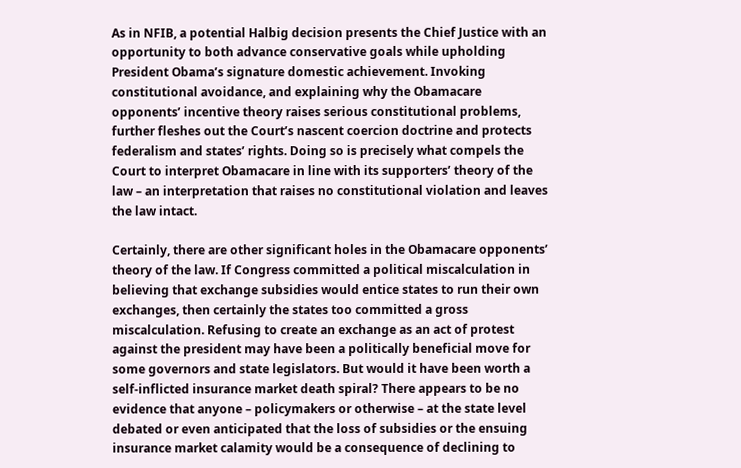As in NFIB, a potential Halbig decision presents the Chief Justice with an opportunity to both advance conservative goals while upholding President Obama’s signature domestic achievement. Invoking constitutional avoidance, and explaining why the Obamacare opponents’ incentive theory raises serious constitutional problems, further fleshes out the Court’s nascent coercion doctrine and protects federalism and states’ rights. Doing so is precisely what compels the Court to interpret Obamacare in line with its supporters’ theory of the law – an interpretation that raises no constitutional violation and leaves the law intact.

Certainly, there are other significant holes in the Obamacare opponents’ theory of the law. If Congress committed a political miscalculation in believing that exchange subsidies would entice states to run their own exchanges, then certainly the states too committed a gross miscalculation. Refusing to create an exchange as an act of protest against the president may have been a politically beneficial move for some governors and state legislators. But would it have been worth a self-inflicted insurance market death spiral? There appears to be no evidence that anyone – policymakers or otherwise – at the state level debated or even anticipated that the loss of subsidies or the ensuing insurance market calamity would be a consequence of declining to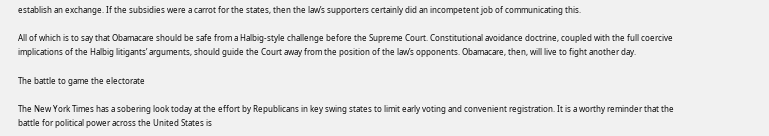establish an exchange. If the subsidies were a carrot for the states, then the law’s supporters certainly did an incompetent job of communicating this.

All of which is to say that Obamacare should be safe from a Halbig-style challenge before the Supreme Court. Constitutional avoidance doctrine, coupled with the full coercive implications of the Halbig litigants’ arguments, should guide the Court away from the position of the law’s opponents. Obamacare, then, will live to fight another day.

The battle to game the electorate

The New York Times has a sobering look today at the effort by Republicans in key swing states to limit early voting and convenient registration. It is a worthy reminder that the battle for political power across the United States is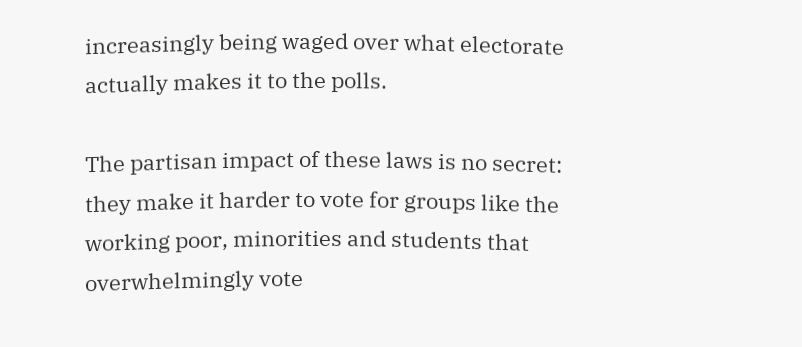increasingly being waged over what electorate actually makes it to the polls.

The partisan impact of these laws is no secret: they make it harder to vote for groups like the working poor, minorities and students that overwhelmingly vote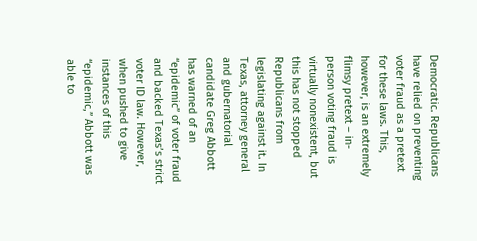Democratic. Republicans have relied on preventing voter fraud as a pretext for these laws. This, however, is an extremely flimsy pretext – in-person voting fraud is virtually nonexistent, but this has not stopped Republicans from legislating against it. In Texas, attorney general and gubernatorial candidate Greg Abbott has warned of an “epidemic” of voter fraud and backed Texas’s strict voter ID law. However, when pushed to give instances of this “epidemic,” Abbott was able to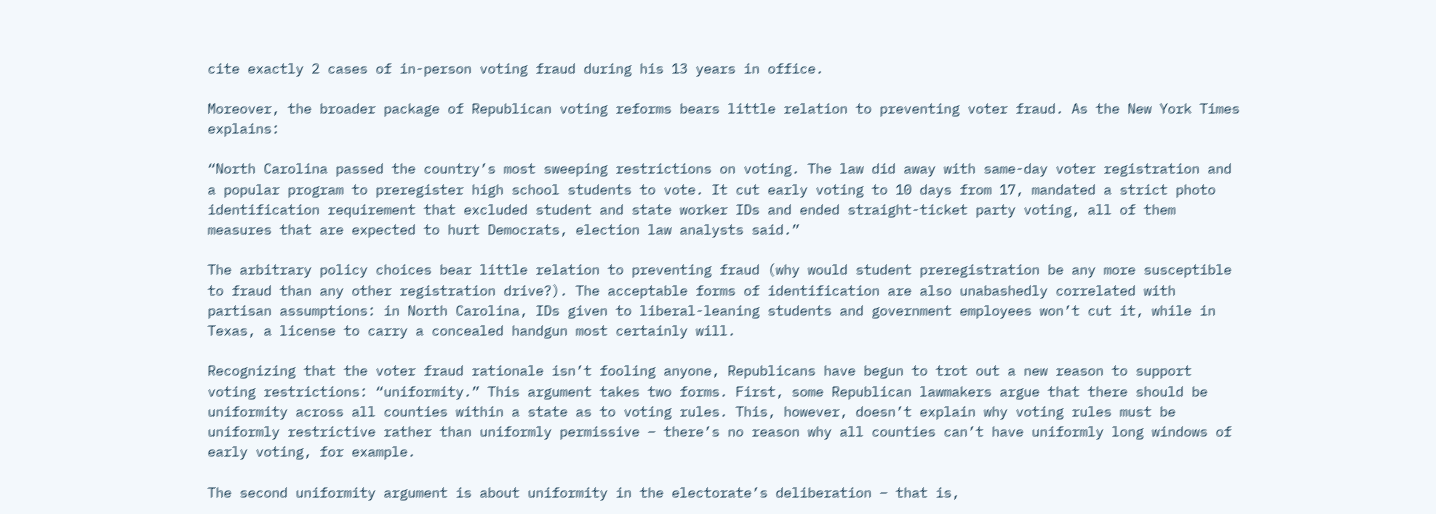cite exactly 2 cases of in-person voting fraud during his 13 years in office.

Moreover, the broader package of Republican voting reforms bears little relation to preventing voter fraud. As the New York Times explains:

“North Carolina passed the country’s most sweeping restrictions on voting. The law did away with same-day voter registration and a popular program to preregister high school students to vote. It cut early voting to 10 days from 17, mandated a strict photo identification requirement that excluded student and state worker IDs and ended straight-ticket party voting, all of them measures that are expected to hurt Democrats, election law analysts said.”

The arbitrary policy choices bear little relation to preventing fraud (why would student preregistration be any more susceptible to fraud than any other registration drive?). The acceptable forms of identification are also unabashedly correlated with partisan assumptions: in North Carolina, IDs given to liberal-leaning students and government employees won’t cut it, while in Texas, a license to carry a concealed handgun most certainly will.

Recognizing that the voter fraud rationale isn’t fooling anyone, Republicans have begun to trot out a new reason to support voting restrictions: “uniformity.” This argument takes two forms. First, some Republican lawmakers argue that there should be uniformity across all counties within a state as to voting rules. This, however, doesn’t explain why voting rules must be uniformly restrictive rather than uniformly permissive – there’s no reason why all counties can’t have uniformly long windows of early voting, for example.

The second uniformity argument is about uniformity in the electorate’s deliberation – that is,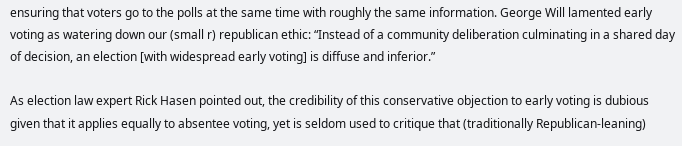ensuring that voters go to the polls at the same time with roughly the same information. George Will lamented early voting as watering down our (small r) republican ethic: “Instead of a community deliberation culminating in a shared day of decision, an election [with widespread early voting] is diffuse and inferior.”

As election law expert Rick Hasen pointed out, the credibility of this conservative objection to early voting is dubious given that it applies equally to absentee voting, yet is seldom used to critique that (traditionally Republican-leaning)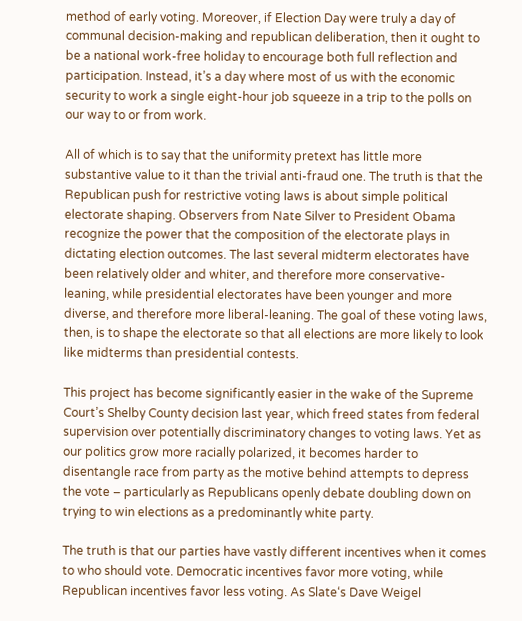method of early voting. Moreover, if Election Day were truly a day of communal decision-making and republican deliberation, then it ought to be a national work-free holiday to encourage both full reflection and participation. Instead, it’s a day where most of us with the economic security to work a single eight-hour job squeeze in a trip to the polls on our way to or from work.

All of which is to say that the uniformity pretext has little more substantive value to it than the trivial anti-fraud one. The truth is that the Republican push for restrictive voting laws is about simple political electorate shaping. Observers from Nate Silver to President Obama recognize the power that the composition of the electorate plays in dictating election outcomes. The last several midterm electorates have been relatively older and whiter, and therefore more conservative-leaning, while presidential electorates have been younger and more diverse, and therefore more liberal-leaning. The goal of these voting laws, then, is to shape the electorate so that all elections are more likely to look like midterms than presidential contests.

This project has become significantly easier in the wake of the Supreme Court’s Shelby County decision last year, which freed states from federal supervision over potentially discriminatory changes to voting laws. Yet as our politics grow more racially polarized, it becomes harder to disentangle race from party as the motive behind attempts to depress the vote – particularly as Republicans openly debate doubling down on trying to win elections as a predominantly white party.

The truth is that our parties have vastly different incentives when it comes to who should vote. Democratic incentives favor more voting, while Republican incentives favor less voting. As Slate‘s Dave Weigel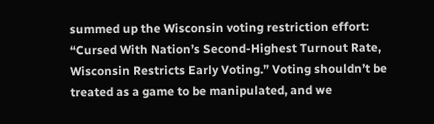summed up the Wisconsin voting restriction effort: “Cursed With Nation’s Second-Highest Turnout Rate, Wisconsin Restricts Early Voting.” Voting shouldn’t be treated as a game to be manipulated, and we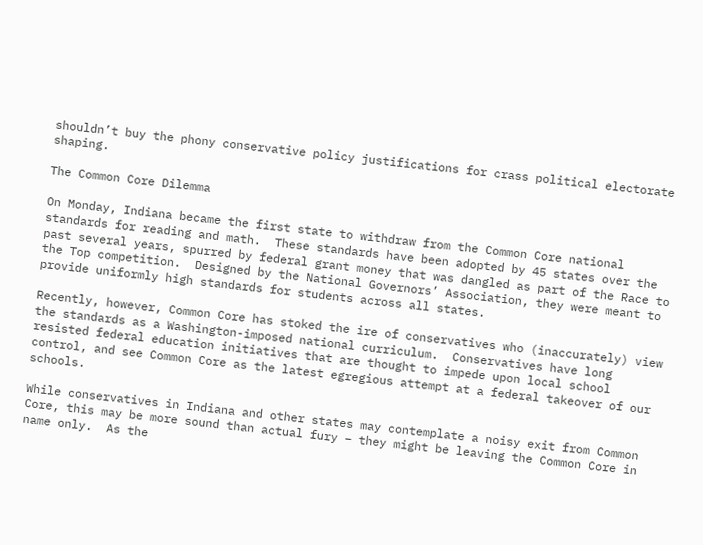shouldn’t buy the phony conservative policy justifications for crass political electorate shaping.

The Common Core Dilemma

On Monday, Indiana became the first state to withdraw from the Common Core national standards for reading and math.  These standards have been adopted by 45 states over the past several years, spurred by federal grant money that was dangled as part of the Race to the Top competition.  Designed by the National Governors’ Association, they were meant to provide uniformly high standards for students across all states.

Recently, however, Common Core has stoked the ire of conservatives who (inaccurately) view the standards as a Washington-imposed national curriculum.  Conservatives have long resisted federal education initiatives that are thought to impede upon local school control, and see Common Core as the latest egregious attempt at a federal takeover of our schools.

While conservatives in Indiana and other states may contemplate a noisy exit from Common Core, this may be more sound than actual fury – they might be leaving the Common Core in name only.  As the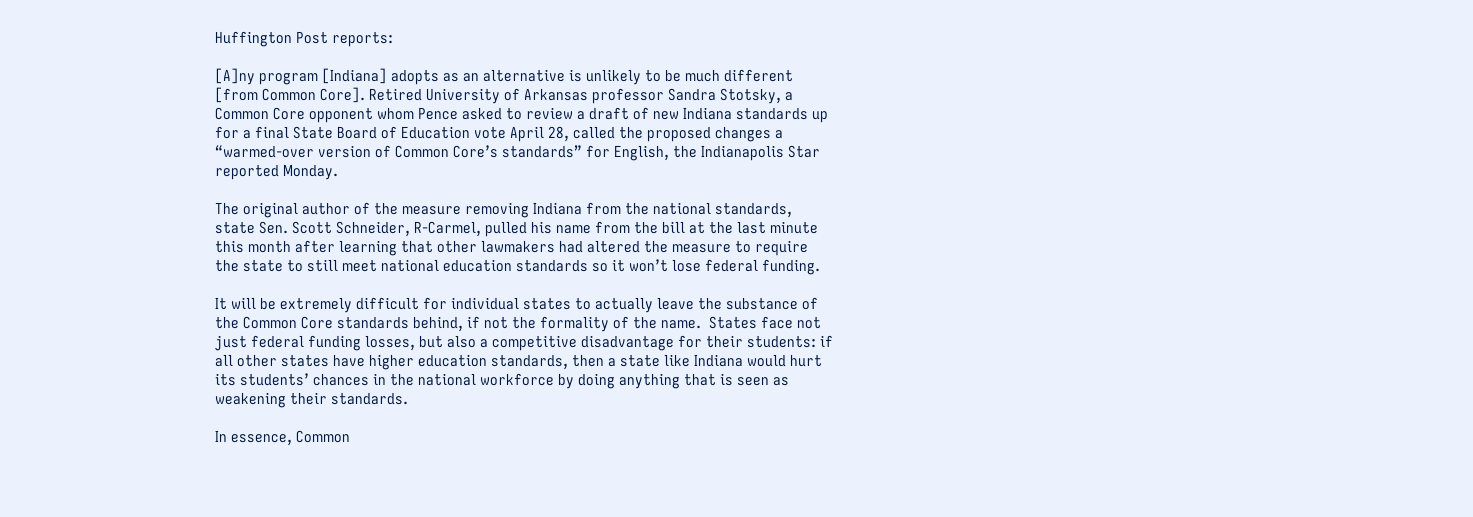Huffington Post reports:

[A]ny program [Indiana] adopts as an alternative is unlikely to be much different [from Common Core]. Retired University of Arkansas professor Sandra Stotsky, a Common Core opponent whom Pence asked to review a draft of new Indiana standards up for a final State Board of Education vote April 28, called the proposed changes a “warmed-over version of Common Core’s standards” for English, the Indianapolis Star reported Monday.

The original author of the measure removing Indiana from the national standards, state Sen. Scott Schneider, R-Carmel, pulled his name from the bill at the last minute this month after learning that other lawmakers had altered the measure to require the state to still meet national education standards so it won’t lose federal funding.

It will be extremely difficult for individual states to actually leave the substance of the Common Core standards behind, if not the formality of the name.  States face not just federal funding losses, but also a competitive disadvantage for their students: if all other states have higher education standards, then a state like Indiana would hurt its students’ chances in the national workforce by doing anything that is seen as weakening their standards.

In essence, Common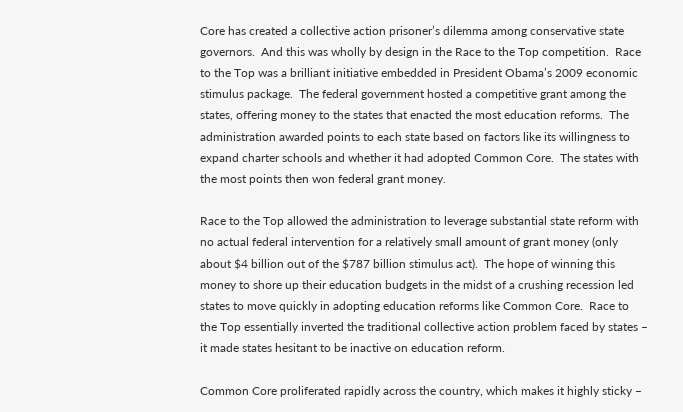Core has created a collective action prisoner’s dilemma among conservative state governors.  And this was wholly by design in the Race to the Top competition.  Race to the Top was a brilliant initiative embedded in President Obama’s 2009 economic stimulus package.  The federal government hosted a competitive grant among the states, offering money to the states that enacted the most education reforms.  The administration awarded points to each state based on factors like its willingness to expand charter schools and whether it had adopted Common Core.  The states with the most points then won federal grant money.

Race to the Top allowed the administration to leverage substantial state reform with no actual federal intervention for a relatively small amount of grant money (only about $4 billion out of the $787 billion stimulus act).  The hope of winning this money to shore up their education budgets in the midst of a crushing recession led states to move quickly in adopting education reforms like Common Core.  Race to the Top essentially inverted the traditional collective action problem faced by states – it made states hesitant to be inactive on education reform.

Common Core proliferated rapidly across the country, which makes it highly sticky –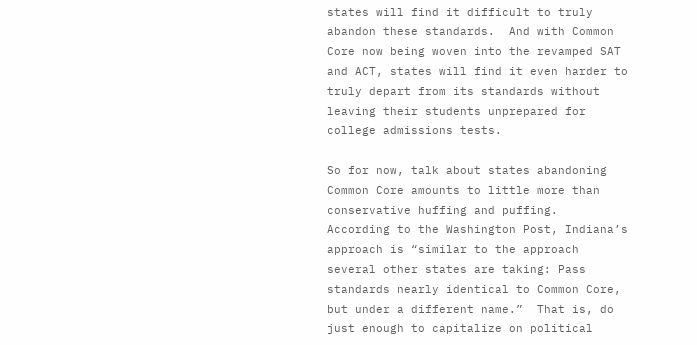states will find it difficult to truly abandon these standards.  And with Common Core now being woven into the revamped SAT and ACT, states will find it even harder to truly depart from its standards without leaving their students unprepared for college admissions tests.

So for now, talk about states abandoning Common Core amounts to little more than conservative huffing and puffing.  According to the Washington Post, Indiana’s approach is “similar to the approach several other states are taking: Pass standards nearly identical to Common Core, but under a different name.”  That is, do just enough to capitalize on political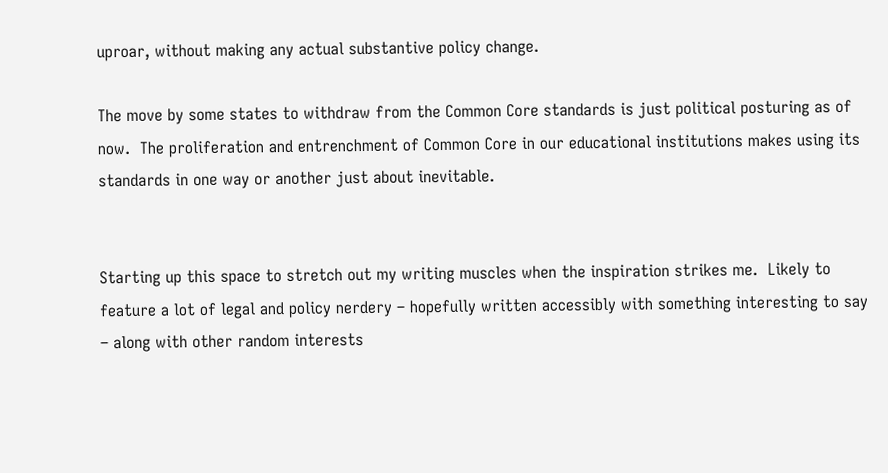uproar, without making any actual substantive policy change.

The move by some states to withdraw from the Common Core standards is just political posturing as of now.  The proliferation and entrenchment of Common Core in our educational institutions makes using its standards in one way or another just about inevitable.


Starting up this space to stretch out my writing muscles when the inspiration strikes me.  Likely to feature a lot of legal and policy nerdery – hopefully written accessibly with something interesting to say – along with other random interests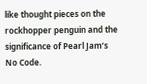like thought pieces on the rockhopper penguin and the significance of Pearl Jam’s No Code.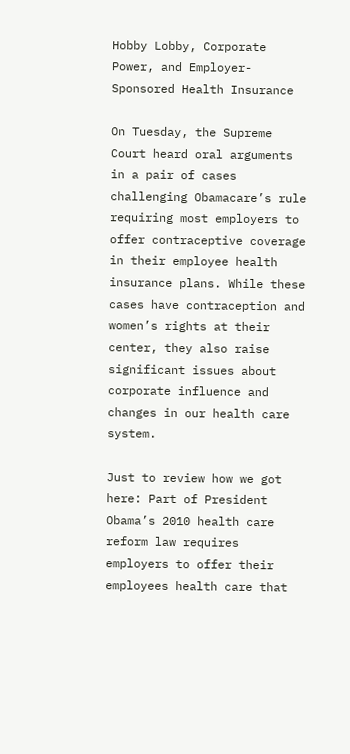Hobby Lobby, Corporate Power, and Employer-Sponsored Health Insurance

On Tuesday, the Supreme Court heard oral arguments in a pair of cases challenging Obamacare’s rule requiring most employers to offer contraceptive coverage in their employee health insurance plans. While these cases have contraception and women’s rights at their center, they also raise significant issues about corporate influence and changes in our health care system.

Just to review how we got here: Part of President Obama’s 2010 health care reform law requires employers to offer their employees health care that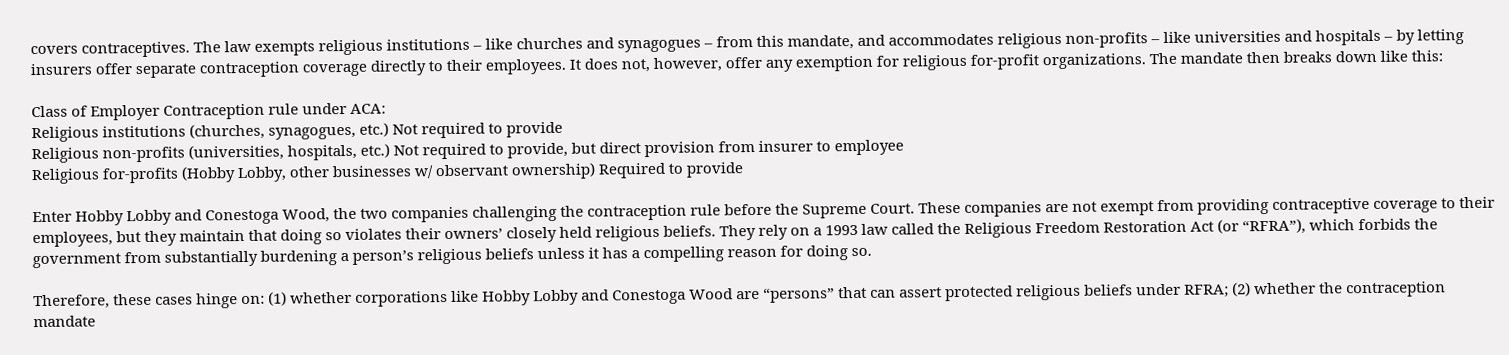covers contraceptives. The law exempts religious institutions – like churches and synagogues – from this mandate, and accommodates religious non-profits – like universities and hospitals – by letting insurers offer separate contraception coverage directly to their employees. It does not, however, offer any exemption for religious for-profit organizations. The mandate then breaks down like this:

Class of Employer Contraception rule under ACA:
Religious institutions (churches, synagogues, etc.) Not required to provide
Religious non-profits (universities, hospitals, etc.) Not required to provide, but direct provision from insurer to employee
Religious for-profits (Hobby Lobby, other businesses w/ observant ownership) Required to provide

Enter Hobby Lobby and Conestoga Wood, the two companies challenging the contraception rule before the Supreme Court. These companies are not exempt from providing contraceptive coverage to their employees, but they maintain that doing so violates their owners’ closely held religious beliefs. They rely on a 1993 law called the Religious Freedom Restoration Act (or “RFRA”), which forbids the government from substantially burdening a person’s religious beliefs unless it has a compelling reason for doing so.

Therefore, these cases hinge on: (1) whether corporations like Hobby Lobby and Conestoga Wood are “persons” that can assert protected religious beliefs under RFRA; (2) whether the contraception mandate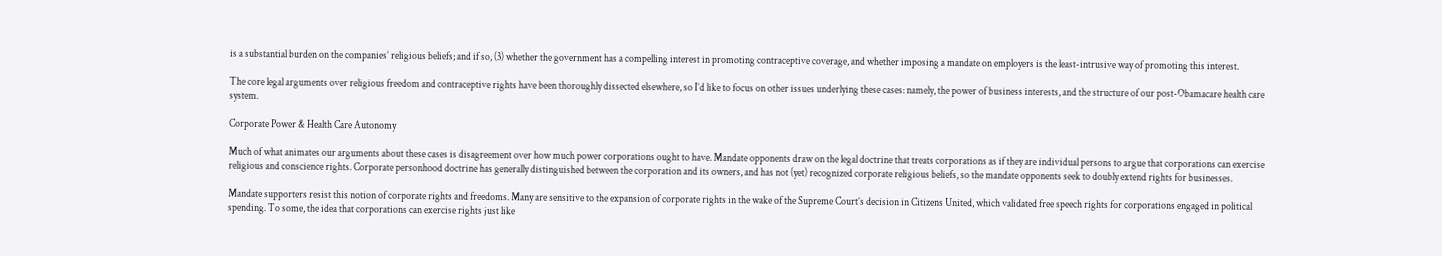is a substantial burden on the companies’ religious beliefs; and if so, (3) whether the government has a compelling interest in promoting contraceptive coverage, and whether imposing a mandate on employers is the least-intrusive way of promoting this interest.

The core legal arguments over religious freedom and contraceptive rights have been thoroughly dissected elsewhere, so I’d like to focus on other issues underlying these cases: namely, the power of business interests, and the structure of our post-Obamacare health care system.

Corporate Power & Health Care Autonomy

Much of what animates our arguments about these cases is disagreement over how much power corporations ought to have. Mandate opponents draw on the legal doctrine that treats corporations as if they are individual persons to argue that corporations can exercise religious and conscience rights. Corporate personhood doctrine has generally distinguished between the corporation and its owners, and has not (yet) recognized corporate religious beliefs, so the mandate opponents seek to doubly extend rights for businesses.

Mandate supporters resist this notion of corporate rights and freedoms. Many are sensitive to the expansion of corporate rights in the wake of the Supreme Court’s decision in Citizens United, which validated free speech rights for corporations engaged in political spending. To some, the idea that corporations can exercise rights just like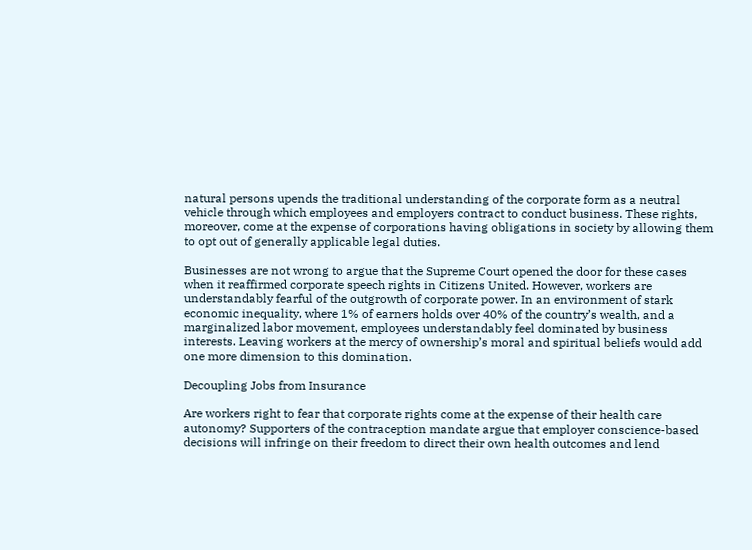natural persons upends the traditional understanding of the corporate form as a neutral vehicle through which employees and employers contract to conduct business. These rights, moreover, come at the expense of corporations having obligations in society by allowing them to opt out of generally applicable legal duties.

Businesses are not wrong to argue that the Supreme Court opened the door for these cases when it reaffirmed corporate speech rights in Citizens United. However, workers are understandably fearful of the outgrowth of corporate power. In an environment of stark economic inequality, where 1% of earners holds over 40% of the country’s wealth, and a marginalized labor movement, employees understandably feel dominated by business interests. Leaving workers at the mercy of ownership’s moral and spiritual beliefs would add one more dimension to this domination.

Decoupling Jobs from Insurance

Are workers right to fear that corporate rights come at the expense of their health care autonomy? Supporters of the contraception mandate argue that employer conscience-based decisions will infringe on their freedom to direct their own health outcomes and lend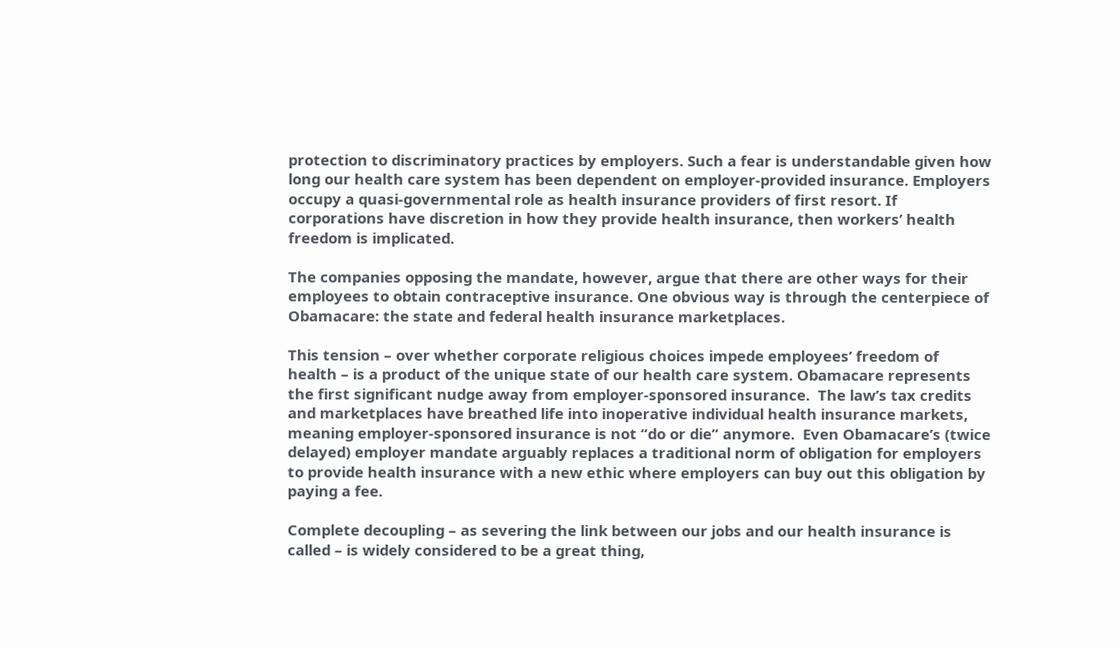protection to discriminatory practices by employers. Such a fear is understandable given how long our health care system has been dependent on employer-provided insurance. Employers occupy a quasi-governmental role as health insurance providers of first resort. If corporations have discretion in how they provide health insurance, then workers’ health freedom is implicated.

The companies opposing the mandate, however, argue that there are other ways for their employees to obtain contraceptive insurance. One obvious way is through the centerpiece of Obamacare: the state and federal health insurance marketplaces.

This tension – over whether corporate religious choices impede employees’ freedom of health – is a product of the unique state of our health care system. Obamacare represents the first significant nudge away from employer-sponsored insurance.  The law’s tax credits and marketplaces have breathed life into inoperative individual health insurance markets, meaning employer-sponsored insurance is not “do or die” anymore.  Even Obamacare’s (twice delayed) employer mandate arguably replaces a traditional norm of obligation for employers to provide health insurance with a new ethic where employers can buy out this obligation by paying a fee.

Complete decoupling – as severing the link between our jobs and our health insurance is called – is widely considered to be a great thing,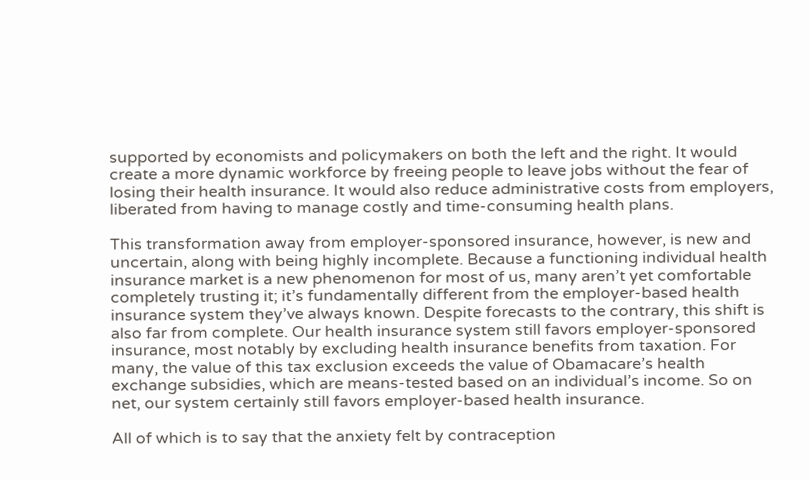supported by economists and policymakers on both the left and the right. It would create a more dynamic workforce by freeing people to leave jobs without the fear of losing their health insurance. It would also reduce administrative costs from employers, liberated from having to manage costly and time-consuming health plans.

This transformation away from employer-sponsored insurance, however, is new and uncertain, along with being highly incomplete. Because a functioning individual health insurance market is a new phenomenon for most of us, many aren’t yet comfortable completely trusting it; it’s fundamentally different from the employer-based health insurance system they’ve always known. Despite forecasts to the contrary, this shift is also far from complete. Our health insurance system still favors employer-sponsored insurance, most notably by excluding health insurance benefits from taxation. For many, the value of this tax exclusion exceeds the value of Obamacare’s health exchange subsidies, which are means-tested based on an individual’s income. So on net, our system certainly still favors employer-based health insurance.

All of which is to say that the anxiety felt by contraception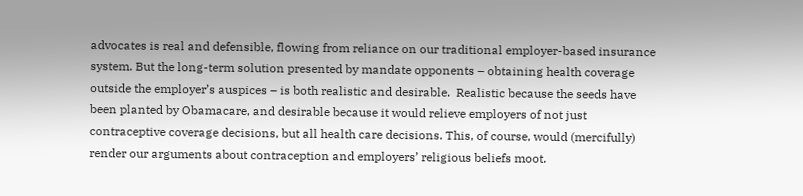advocates is real and defensible, flowing from reliance on our traditional employer-based insurance system. But the long-term solution presented by mandate opponents – obtaining health coverage outside the employer’s auspices – is both realistic and desirable.  Realistic because the seeds have been planted by Obamacare, and desirable because it would relieve employers of not just contraceptive coverage decisions, but all health care decisions. This, of course, would (mercifully) render our arguments about contraception and employers’ religious beliefs moot.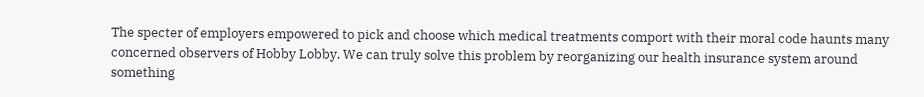The specter of employers empowered to pick and choose which medical treatments comport with their moral code haunts many concerned observers of Hobby Lobby. We can truly solve this problem by reorganizing our health insurance system around something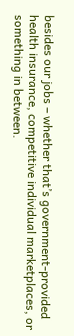besides our jobs – whether that’s government-provided health insurance, competitive individual marketplaces, or something in between.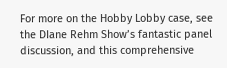For more on the Hobby Lobby case, see the DIane Rehm Show’s fantastic panel discussion, and this comprehensive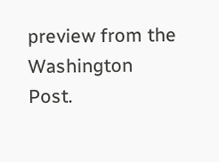preview from the Washington Post.